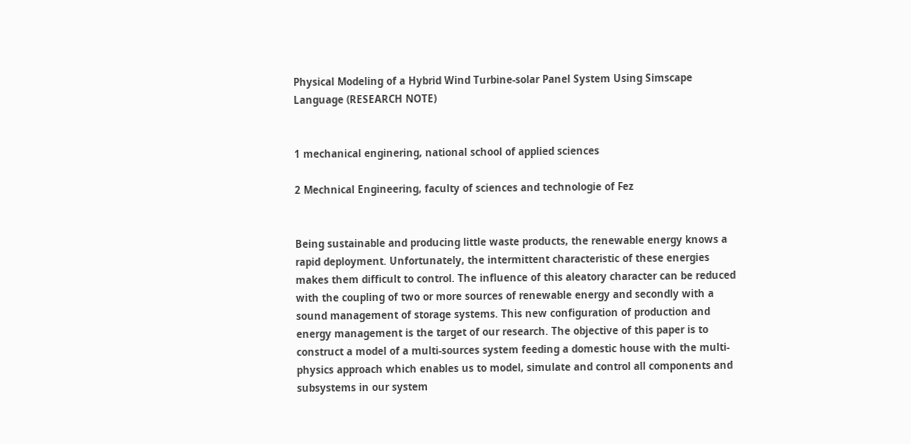Physical Modeling of a Hybrid Wind Turbine-solar Panel System Using Simscape Language (RESEARCH NOTE)


1 mechanical enginering, national school of applied sciences

2 Mechnical Engineering, faculty of sciences and technologie of Fez


Being sustainable and producing little waste products, the renewable energy knows a rapid deployment. Unfortunately, the intermittent characteristic of these energies makes them difficult to control. The influence of this aleatory character can be reduced with the coupling of two or more sources of renewable energy and secondly with a sound management of storage systems. This new configuration of production and energy management is the target of our research. The objective of this paper is to construct a model of a multi-sources system feeding a domestic house with the multi-physics approach which enables us to model, simulate and control all components and subsystems in our system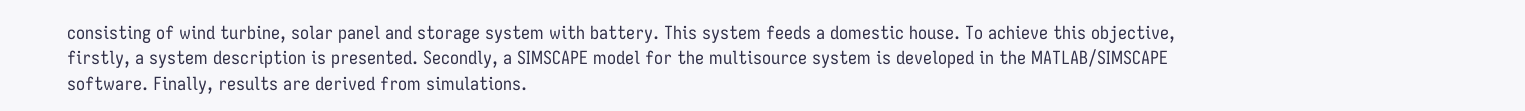consisting of wind turbine, solar panel and storage system with battery. This system feeds a domestic house. To achieve this objective, firstly, a system description is presented. Secondly, a SIMSCAPE model for the multisource system is developed in the MATLAB/SIMSCAPE software. Finally, results are derived from simulations.